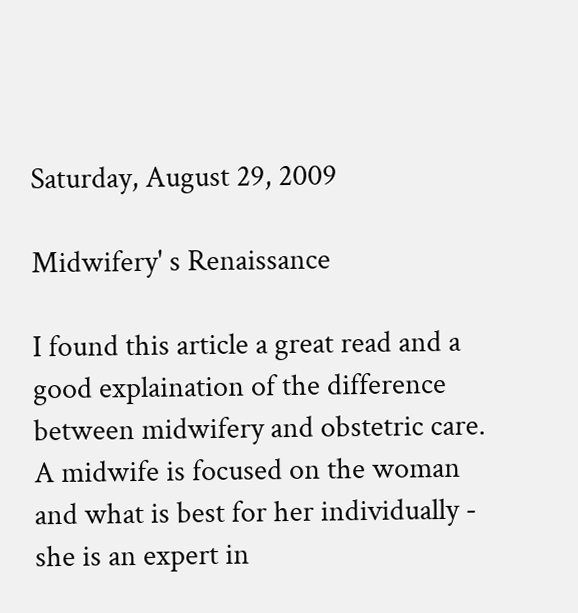Saturday, August 29, 2009

Midwifery' s Renaissance

I found this article a great read and a good explaination of the difference between midwifery and obstetric care. A midwife is focused on the woman and what is best for her individually - she is an expert in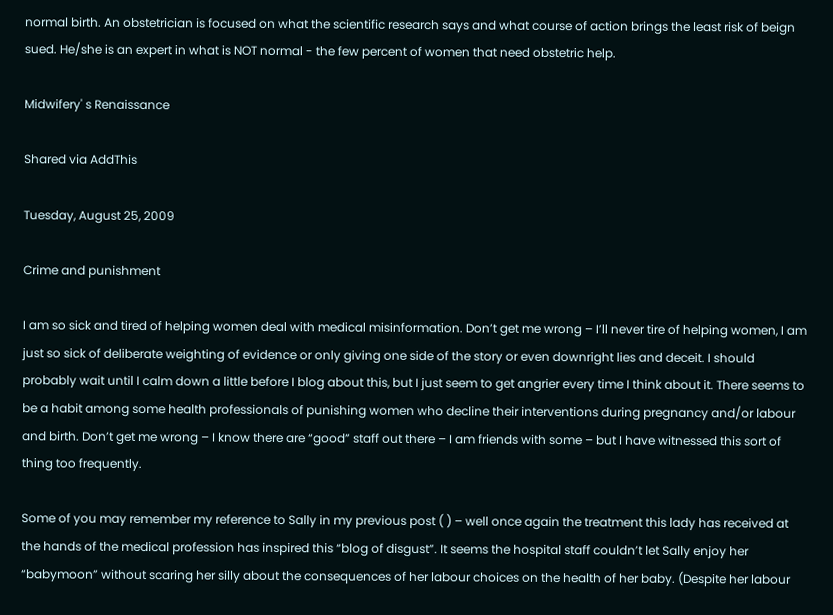normal birth. An obstetrician is focused on what the scientific research says and what course of action brings the least risk of beign sued. He/she is an expert in what is NOT normal - the few percent of women that need obstetric help.

Midwifery' s Renaissance

Shared via AddThis

Tuesday, August 25, 2009

Crime and punishment

I am so sick and tired of helping women deal with medical misinformation. Don’t get me wrong – I’ll never tire of helping women, I am just so sick of deliberate weighting of evidence or only giving one side of the story or even downright lies and deceit. I should probably wait until I calm down a little before I blog about this, but I just seem to get angrier every time I think about it. There seems to be a habit among some health professionals of punishing women who decline their interventions during pregnancy and/or labour and birth. Don’t get me wrong – I know there are “good” staff out there – I am friends with some – but I have witnessed this sort of thing too frequently.

Some of you may remember my reference to Sally in my previous post ( ) – well once again the treatment this lady has received at the hands of the medical profession has inspired this “blog of disgust”. It seems the hospital staff couldn’t let Sally enjoy her “babymoon” without scaring her silly about the consequences of her labour choices on the health of her baby. (Despite her labour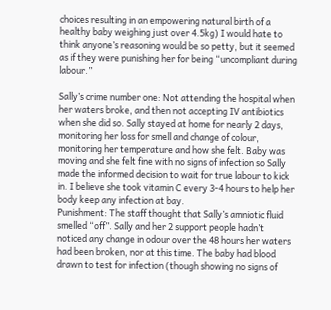choices resulting in an empowering natural birth of a healthy baby weighing just over 4.5kg) I would hate to think anyone’s reasoning would be so petty, but it seemed as if they were punishing her for being “uncompliant during labour.”

Sally’s crime number one: Not attending the hospital when her waters broke, and then not accepting IV antibiotics when she did so. Sally stayed at home for nearly 2 days, monitoring her loss for smell and change of colour, monitoring her temperature and how she felt. Baby was moving and she felt fine with no signs of infection so Sally made the informed decision to wait for true labour to kick in. I believe she took vitamin C every 3-4 hours to help her body keep any infection at bay.
Punishment: The staff thought that Sally’s amniotic fluid smelled “off”. Sally and her 2 support people hadn’t noticed any change in odour over the 48 hours her waters had been broken, nor at this time. The baby had blood drawn to test for infection (though showing no signs of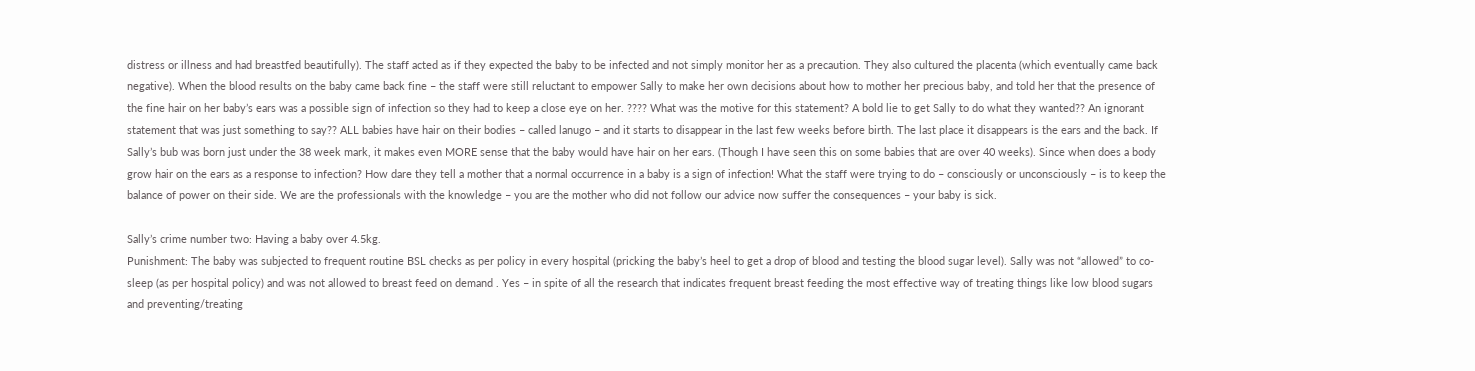distress or illness and had breastfed beautifully). The staff acted as if they expected the baby to be infected and not simply monitor her as a precaution. They also cultured the placenta (which eventually came back negative). When the blood results on the baby came back fine – the staff were still reluctant to empower Sally to make her own decisions about how to mother her precious baby, and told her that the presence of the fine hair on her baby’s ears was a possible sign of infection so they had to keep a close eye on her. ???? What was the motive for this statement? A bold lie to get Sally to do what they wanted?? An ignorant statement that was just something to say?? ALL babies have hair on their bodies – called lanugo – and it starts to disappear in the last few weeks before birth. The last place it disappears is the ears and the back. If Sally’s bub was born just under the 38 week mark, it makes even MORE sense that the baby would have hair on her ears. (Though I have seen this on some babies that are over 40 weeks). Since when does a body grow hair on the ears as a response to infection? How dare they tell a mother that a normal occurrence in a baby is a sign of infection! What the staff were trying to do – consciously or unconsciously – is to keep the balance of power on their side. We are the professionals with the knowledge – you are the mother who did not follow our advice now suffer the consequences – your baby is sick.

Sally’s crime number two: Having a baby over 4.5kg.
Punishment: The baby was subjected to frequent routine BSL checks as per policy in every hospital (pricking the baby’s heel to get a drop of blood and testing the blood sugar level). Sally was not “allowed” to co-sleep (as per hospital policy) and was not allowed to breast feed on demand . Yes – in spite of all the research that indicates frequent breast feeding the most effective way of treating things like low blood sugars and preventing/treating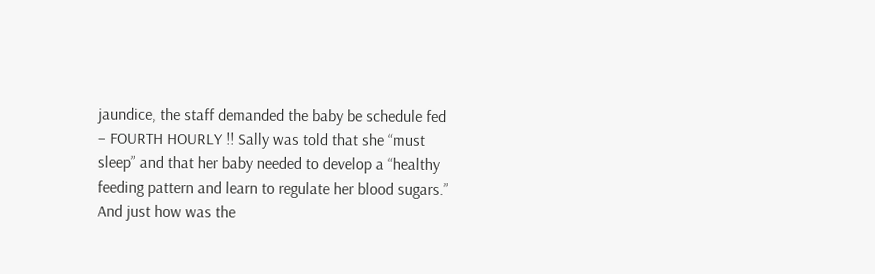jaundice, the staff demanded the baby be schedule fed – FOURTH HOURLY !! Sally was told that she “must sleep” and that her baby needed to develop a “healthy feeding pattern and learn to regulate her blood sugars.” And just how was the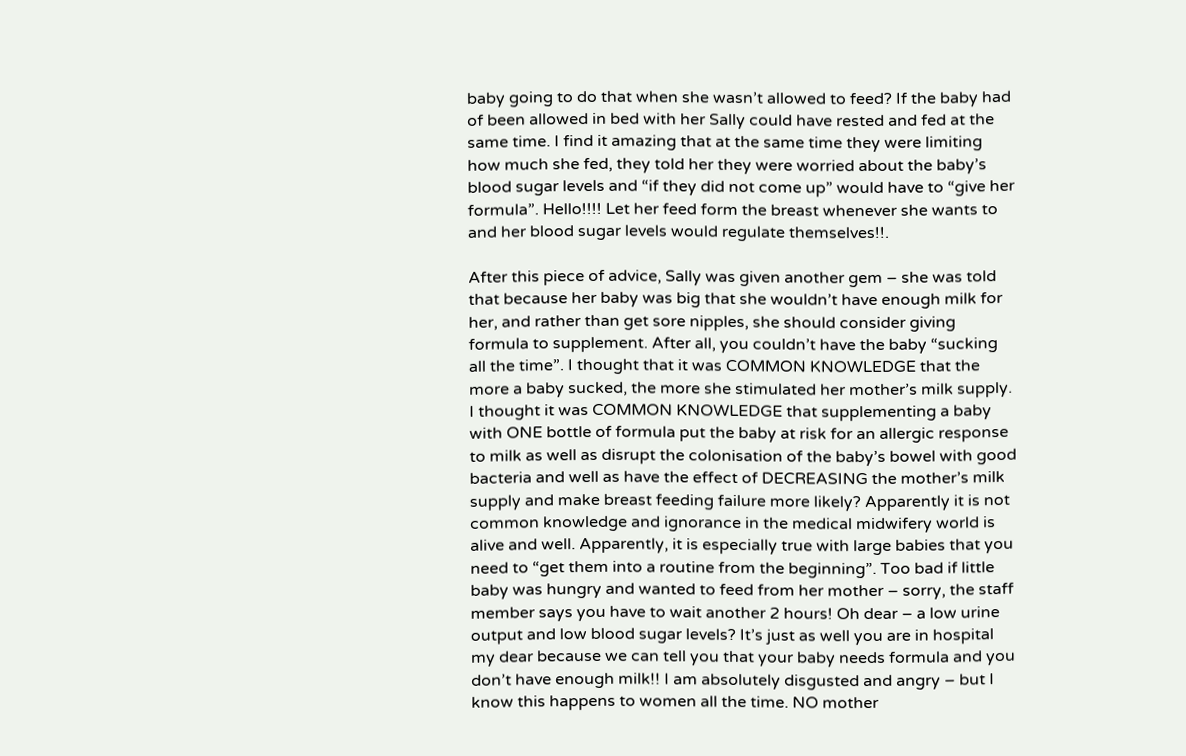baby going to do that when she wasn’t allowed to feed? If the baby had of been allowed in bed with her Sally could have rested and fed at the same time. I find it amazing that at the same time they were limiting how much she fed, they told her they were worried about the baby’s blood sugar levels and “if they did not come up” would have to “give her formula”. Hello!!!! Let her feed form the breast whenever she wants to and her blood sugar levels would regulate themselves!!.

After this piece of advice, Sally was given another gem – she was told that because her baby was big that she wouldn’t have enough milk for her, and rather than get sore nipples, she should consider giving formula to supplement. After all, you couldn’t have the baby “sucking all the time”. I thought that it was COMMON KNOWLEDGE that the more a baby sucked, the more she stimulated her mother’s milk supply. I thought it was COMMON KNOWLEDGE that supplementing a baby with ONE bottle of formula put the baby at risk for an allergic response to milk as well as disrupt the colonisation of the baby’s bowel with good bacteria and well as have the effect of DECREASING the mother’s milk supply and make breast feeding failure more likely? Apparently it is not common knowledge and ignorance in the medical midwifery world is alive and well. Apparently, it is especially true with large babies that you need to “get them into a routine from the beginning”. Too bad if little baby was hungry and wanted to feed from her mother – sorry, the staff member says you have to wait another 2 hours! Oh dear – a low urine output and low blood sugar levels? It’s just as well you are in hospital my dear because we can tell you that your baby needs formula and you don’t have enough milk!! I am absolutely disgusted and angry – but I know this happens to women all the time. NO mother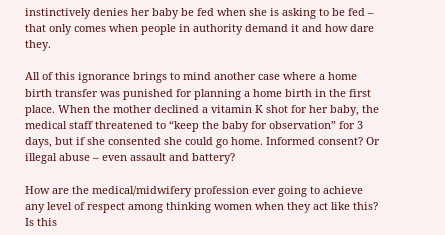instinctively denies her baby be fed when she is asking to be fed – that only comes when people in authority demand it and how dare they.

All of this ignorance brings to mind another case where a home birth transfer was punished for planning a home birth in the first place. When the mother declined a vitamin K shot for her baby, the medical staff threatened to “keep the baby for observation” for 3 days, but if she consented she could go home. Informed consent? Or illegal abuse – even assault and battery?

How are the medical/midwifery profession ever going to achieve any level of respect among thinking women when they act like this? Is this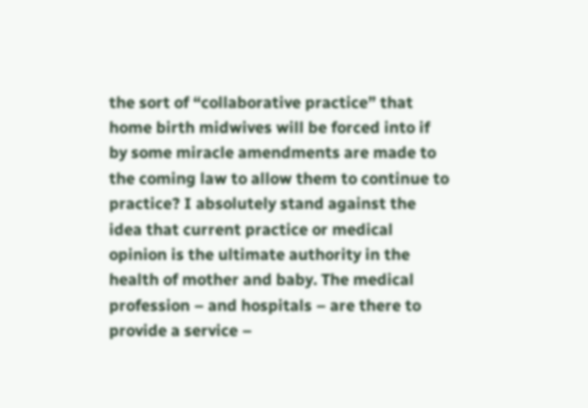the sort of “collaborative practice” that home birth midwives will be forced into if by some miracle amendments are made to the coming law to allow them to continue to practice? I absolutely stand against the idea that current practice or medical opinion is the ultimate authority in the health of mother and baby. The medical profession – and hospitals – are there to provide a service –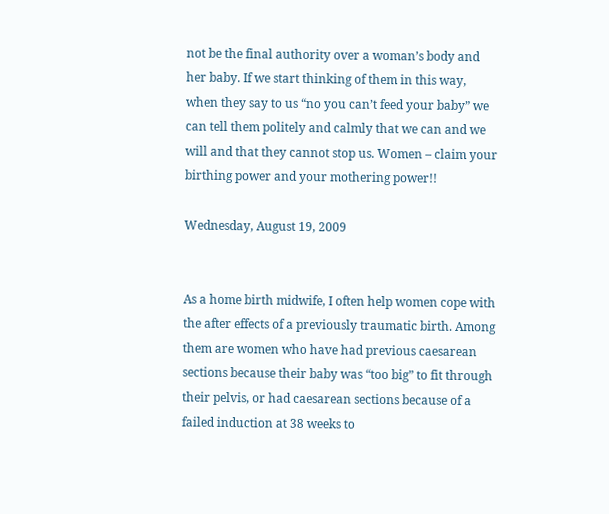not be the final authority over a woman’s body and her baby. If we start thinking of them in this way, when they say to us “no you can’t feed your baby” we can tell them politely and calmly that we can and we will and that they cannot stop us. Women – claim your birthing power and your mothering power!!

Wednesday, August 19, 2009


As a home birth midwife, I often help women cope with the after effects of a previously traumatic birth. Among them are women who have had previous caesarean sections because their baby was “too big” to fit through their pelvis, or had caesarean sections because of a failed induction at 38 weeks to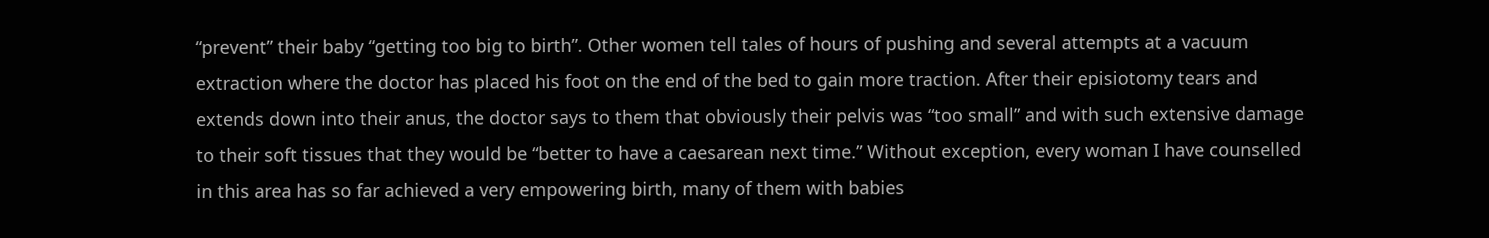“prevent” their baby “getting too big to birth”. Other women tell tales of hours of pushing and several attempts at a vacuum extraction where the doctor has placed his foot on the end of the bed to gain more traction. After their episiotomy tears and extends down into their anus, the doctor says to them that obviously their pelvis was “too small” and with such extensive damage to their soft tissues that they would be “better to have a caesarean next time.” Without exception, every woman I have counselled in this area has so far achieved a very empowering birth, many of them with babies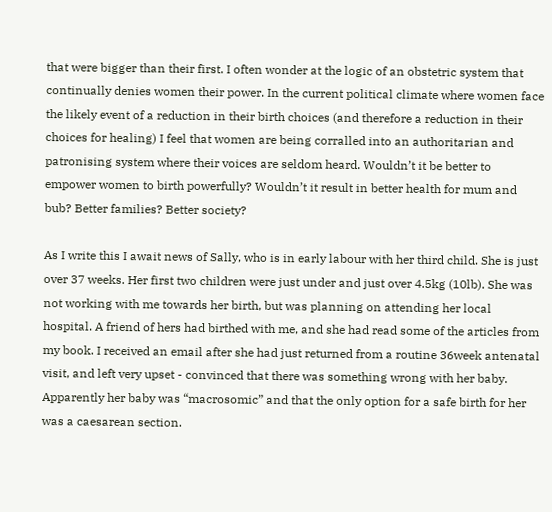that were bigger than their first. I often wonder at the logic of an obstetric system that continually denies women their power. In the current political climate where women face the likely event of a reduction in their birth choices (and therefore a reduction in their choices for healing) I feel that women are being corralled into an authoritarian and patronising system where their voices are seldom heard. Wouldn’t it be better to empower women to birth powerfully? Wouldn’t it result in better health for mum and bub? Better families? Better society?

As I write this I await news of Sally, who is in early labour with her third child. She is just over 37 weeks. Her first two children were just under and just over 4.5kg (10lb). She was not working with me towards her birth, but was planning on attending her local hospital. A friend of hers had birthed with me, and she had read some of the articles from my book. I received an email after she had just returned from a routine 36week antenatal visit, and left very upset - convinced that there was something wrong with her baby. Apparently her baby was “macrosomic” and that the only option for a safe birth for her was a caesarean section.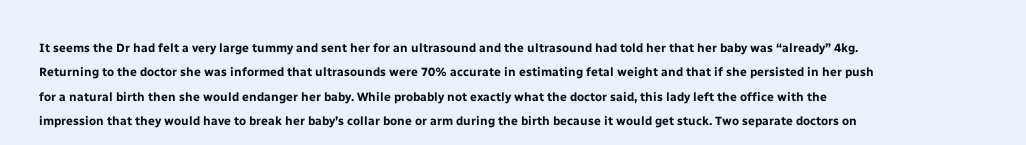It seems the Dr had felt a very large tummy and sent her for an ultrasound and the ultrasound had told her that her baby was “already” 4kg. Returning to the doctor she was informed that ultrasounds were 70% accurate in estimating fetal weight and that if she persisted in her push for a natural birth then she would endanger her baby. While probably not exactly what the doctor said, this lady left the office with the impression that they would have to break her baby’s collar bone or arm during the birth because it would get stuck. Two separate doctors on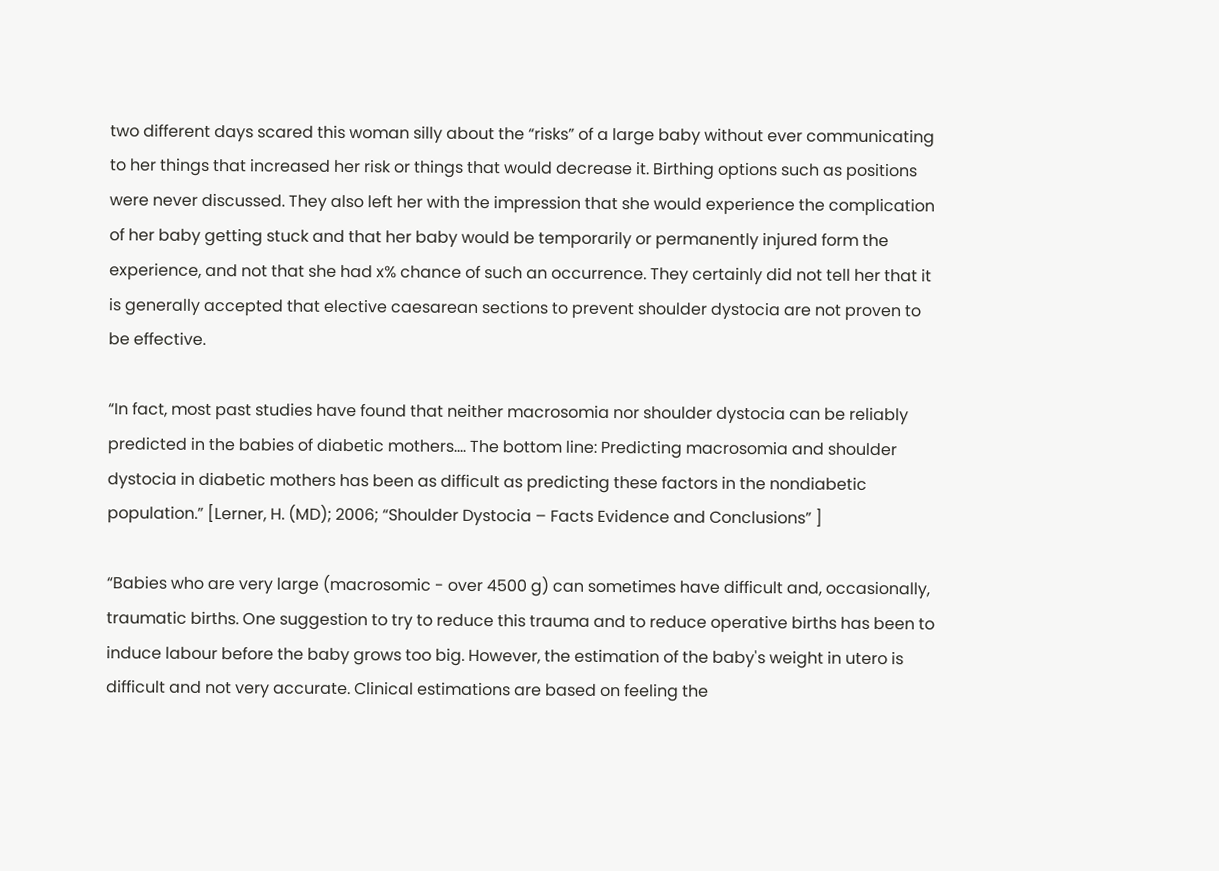two different days scared this woman silly about the “risks” of a large baby without ever communicating to her things that increased her risk or things that would decrease it. Birthing options such as positions were never discussed. They also left her with the impression that she would experience the complication of her baby getting stuck and that her baby would be temporarily or permanently injured form the experience, and not that she had x% chance of such an occurrence. They certainly did not tell her that it is generally accepted that elective caesarean sections to prevent shoulder dystocia are not proven to be effective.

“In fact, most past studies have found that neither macrosomia nor shoulder dystocia can be reliably predicted in the babies of diabetic mothers.... The bottom line: Predicting macrosomia and shoulder dystocia in diabetic mothers has been as difficult as predicting these factors in the nondiabetic population.” [Lerner, H. (MD); 2006; “Shoulder Dystocia – Facts Evidence and Conclusions” ]

“Babies who are very large (macrosomic - over 4500 g) can sometimes have difficult and, occasionally, traumatic births. One suggestion to try to reduce this trauma and to reduce operative births has been to induce labour before the baby grows too big. However, the estimation of the baby's weight in utero is difficult and not very accurate. Clinical estimations are based on feeling the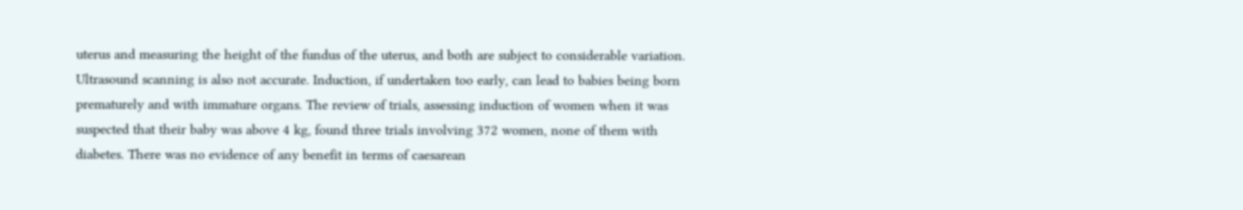uterus and measuring the height of the fundus of the uterus, and both are subject to considerable variation. Ultrasound scanning is also not accurate. Induction, if undertaken too early, can lead to babies being born prematurely and with immature organs. The review of trials, assessing induction of women when it was suspected that their baby was above 4 kg, found three trials involving 372 women, none of them with diabetes. There was no evidence of any benefit in terms of caesarean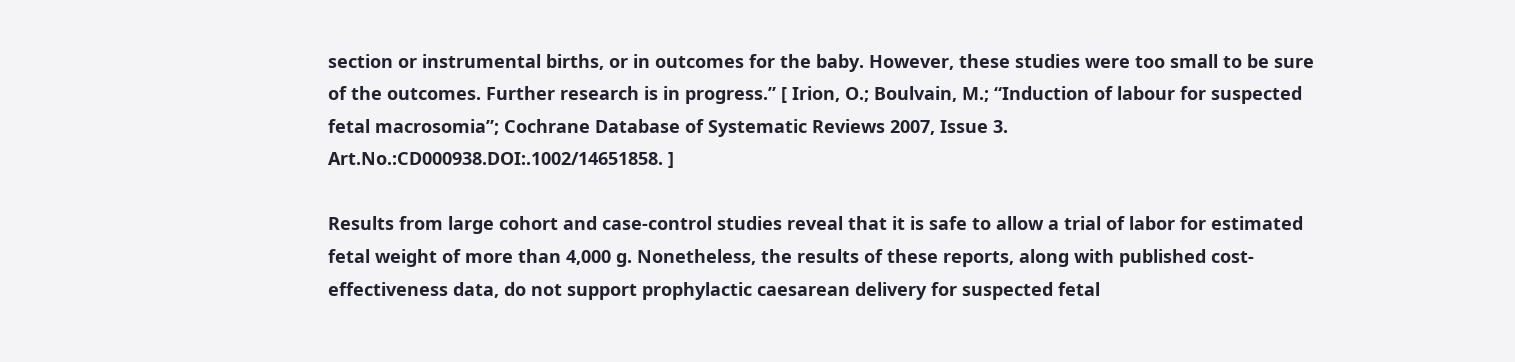section or instrumental births, or in outcomes for the baby. However, these studies were too small to be sure of the outcomes. Further research is in progress.” [ Irion, O.; Boulvain, M.; “Induction of labour for suspected fetal macrosomia”; Cochrane Database of Systematic Reviews 2007, Issue 3. Art.No.:CD000938.DOI:.1002/14651858. ]

Results from large cohort and case-control studies reveal that it is safe to allow a trial of labor for estimated fetal weight of more than 4,000 g. Nonetheless, the results of these reports, along with published cost-effectiveness data, do not support prophylactic caesarean delivery for suspected fetal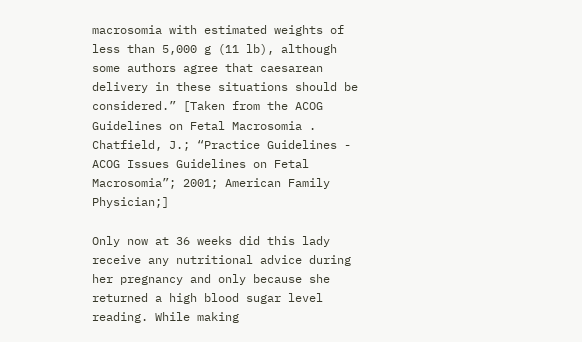macrosomia with estimated weights of less than 5,000 g (11 lb), although some authors agree that caesarean delivery in these situations should be considered.” [Taken from the ACOG Guidelines on Fetal Macrosomia . Chatfield, J.; “Practice Guidelines - ACOG Issues Guidelines on Fetal Macrosomia”; 2001; American Family Physician;]

Only now at 36 weeks did this lady receive any nutritional advice during her pregnancy and only because she returned a high blood sugar level reading. While making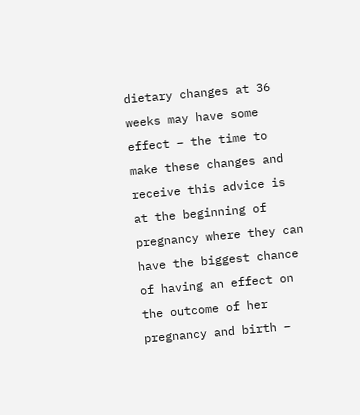dietary changes at 36 weeks may have some effect – the time to make these changes and receive this advice is at the beginning of pregnancy where they can have the biggest chance of having an effect on the outcome of her pregnancy and birth –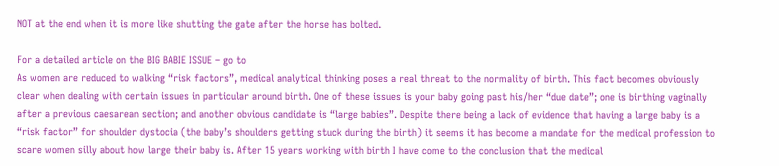NOT at the end when it is more like shutting the gate after the horse has bolted.

For a detailed article on the BIG BABIE ISSUE – go to
As women are reduced to walking “risk factors”, medical analytical thinking poses a real threat to the normality of birth. This fact becomes obviously clear when dealing with certain issues in particular around birth. One of these issues is your baby going past his/her “due date”; one is birthing vaginally after a previous caesarean section; and another obvious candidate is “large babies”. Despite there being a lack of evidence that having a large baby is a “risk factor” for shoulder dystocia (the baby’s shoulders getting stuck during the birth) it seems it has become a mandate for the medical profession to scare women silly about how large their baby is. After 15 years working with birth I have come to the conclusion that the medical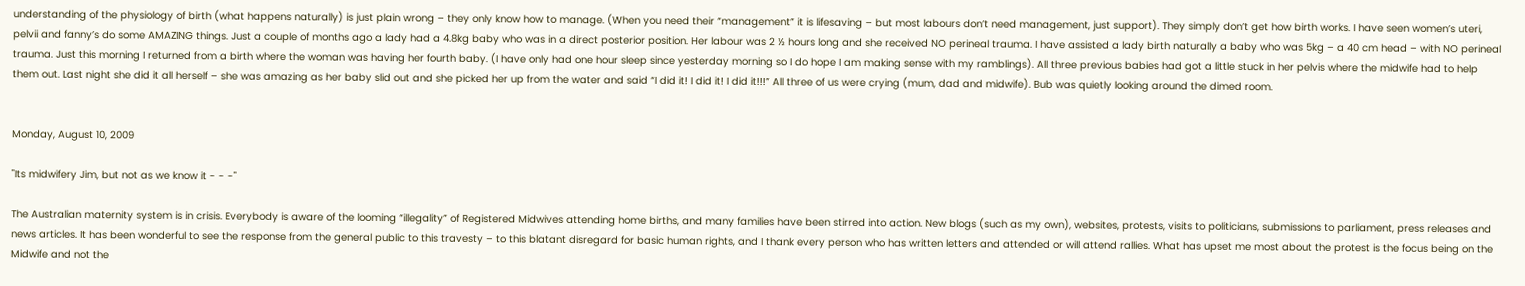understanding of the physiology of birth (what happens naturally) is just plain wrong – they only know how to manage. (When you need their “management” it is lifesaving – but most labours don’t need management, just support). They simply don’t get how birth works. I have seen women’s uteri, pelvii and fanny’s do some AMAZING things. Just a couple of months ago a lady had a 4.8kg baby who was in a direct posterior position. Her labour was 2 ½ hours long and she received NO perineal trauma. I have assisted a lady birth naturally a baby who was 5kg – a 40 cm head – with NO perineal trauma. Just this morning I returned from a birth where the woman was having her fourth baby. (I have only had one hour sleep since yesterday morning so I do hope I am making sense with my ramblings). All three previous babies had got a little stuck in her pelvis where the midwife had to help them out. Last night she did it all herself – she was amazing as her baby slid out and she picked her up from the water and said “I did it! I did it! I did it!!!” All three of us were crying (mum, dad and midwife). Bub was quietly looking around the dimed room.


Monday, August 10, 2009

"Its midwifery Jim, but not as we know it - - -"

The Australian maternity system is in crisis. Everybody is aware of the looming “illegality” of Registered Midwives attending home births, and many families have been stirred into action. New blogs (such as my own), websites, protests, visits to politicians, submissions to parliament, press releases and news articles. It has been wonderful to see the response from the general public to this travesty – to this blatant disregard for basic human rights, and I thank every person who has written letters and attended or will attend rallies. What has upset me most about the protest is the focus being on the Midwife and not the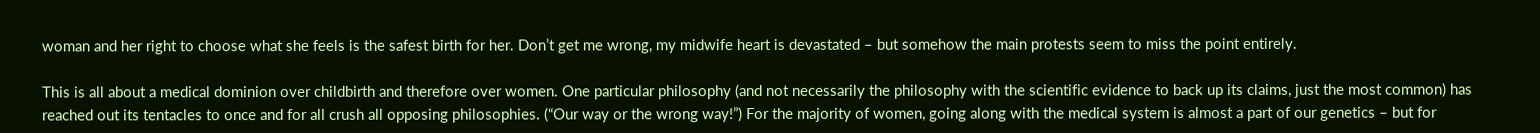woman and her right to choose what she feels is the safest birth for her. Don’t get me wrong, my midwife heart is devastated – but somehow the main protests seem to miss the point entirely.

This is all about a medical dominion over childbirth and therefore over women. One particular philosophy (and not necessarily the philosophy with the scientific evidence to back up its claims, just the most common) has reached out its tentacles to once and for all crush all opposing philosophies. (“Our way or the wrong way!”) For the majority of women, going along with the medical system is almost a part of our genetics – but for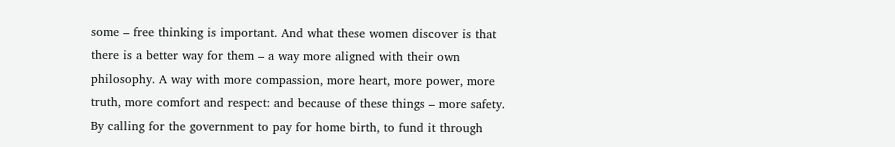some – free thinking is important. And what these women discover is that there is a better way for them – a way more aligned with their own philosophy. A way with more compassion, more heart, more power, more truth, more comfort and respect: and because of these things – more safety. By calling for the government to pay for home birth, to fund it through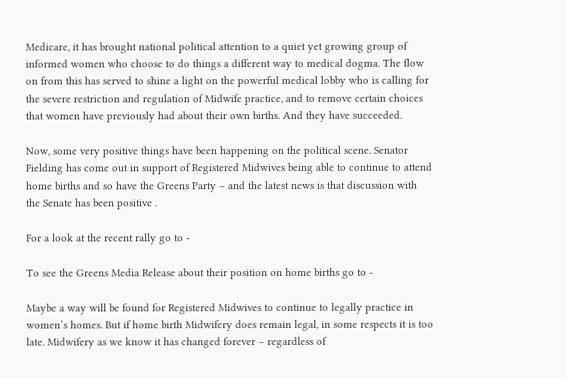Medicare, it has brought national political attention to a quiet yet growing group of informed women who choose to do things a different way to medical dogma. The flow on from this has served to shine a light on the powerful medical lobby who is calling for the severe restriction and regulation of Midwife practice, and to remove certain choices that women have previously had about their own births. And they have succeeded.

Now, some very positive things have been happening on the political scene. Senator Fielding has come out in support of Registered Midwives being able to continue to attend home births and so have the Greens Party – and the latest news is that discussion with the Senate has been positive .

For a look at the recent rally go to -

To see the Greens Media Release about their position on home births go to -

Maybe a way will be found for Registered Midwives to continue to legally practice in women’s homes. But if home birth Midwifery does remain legal, in some respects it is too late. Midwifery as we know it has changed forever – regardless of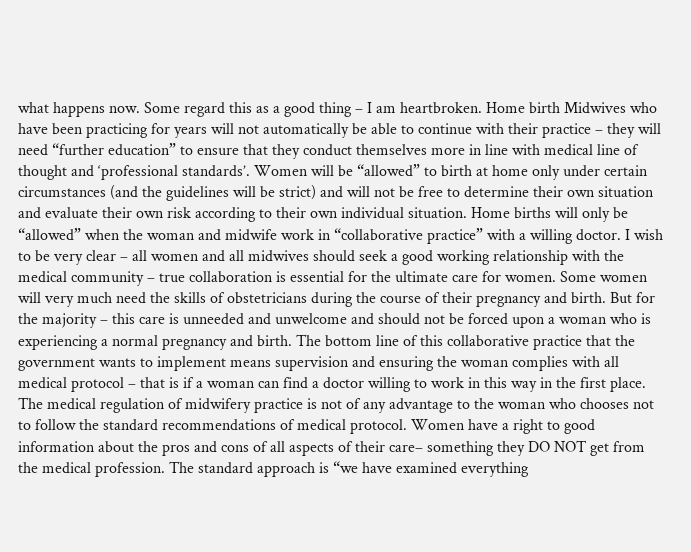what happens now. Some regard this as a good thing – I am heartbroken. Home birth Midwives who have been practicing for years will not automatically be able to continue with their practice – they will need “further education” to ensure that they conduct themselves more in line with medical line of thought and ‘professional standards’. Women will be “allowed” to birth at home only under certain circumstances (and the guidelines will be strict) and will not be free to determine their own situation and evaluate their own risk according to their own individual situation. Home births will only be “allowed” when the woman and midwife work in “collaborative practice” with a willing doctor. I wish to be very clear – all women and all midwives should seek a good working relationship with the medical community – true collaboration is essential for the ultimate care for women. Some women will very much need the skills of obstetricians during the course of their pregnancy and birth. But for the majority – this care is unneeded and unwelcome and should not be forced upon a woman who is experiencing a normal pregnancy and birth. The bottom line of this collaborative practice that the government wants to implement means supervision and ensuring the woman complies with all medical protocol – that is if a woman can find a doctor willing to work in this way in the first place. The medical regulation of midwifery practice is not of any advantage to the woman who chooses not to follow the standard recommendations of medical protocol. Women have a right to good information about the pros and cons of all aspects of their care– something they DO NOT get from the medical profession. The standard approach is “we have examined everything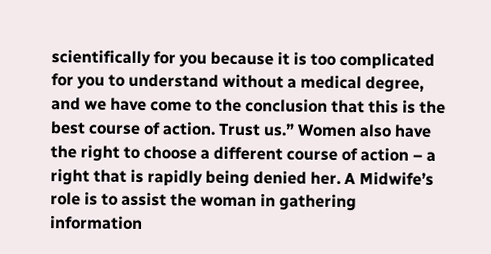scientifically for you because it is too complicated for you to understand without a medical degree, and we have come to the conclusion that this is the best course of action. Trust us.” Women also have the right to choose a different course of action – a right that is rapidly being denied her. A Midwife’s role is to assist the woman in gathering information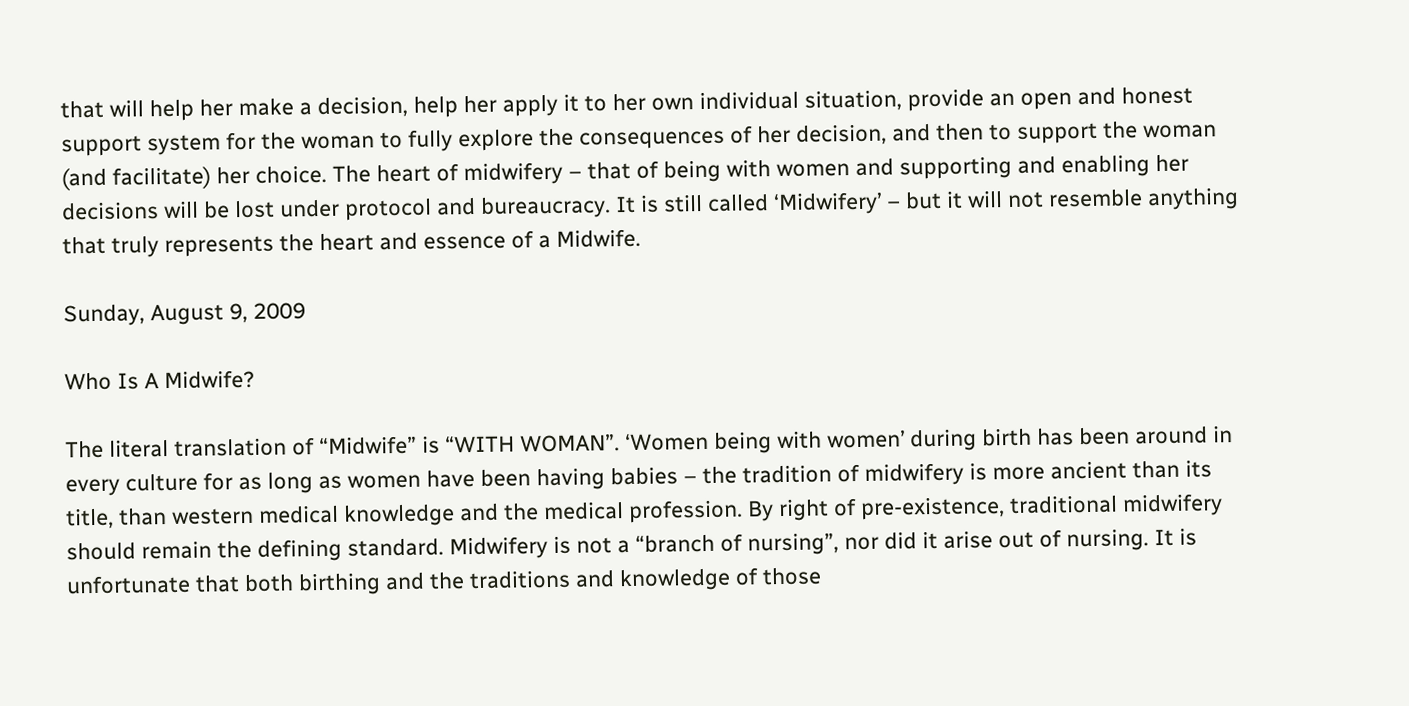that will help her make a decision, help her apply it to her own individual situation, provide an open and honest support system for the woman to fully explore the consequences of her decision, and then to support the woman (and facilitate) her choice. The heart of midwifery – that of being with women and supporting and enabling her decisions will be lost under protocol and bureaucracy. It is still called ‘Midwifery’ – but it will not resemble anything that truly represents the heart and essence of a Midwife.

Sunday, August 9, 2009

Who Is A Midwife?

The literal translation of “Midwife” is “WITH WOMAN”. ‘Women being with women’ during birth has been around in every culture for as long as women have been having babies – the tradition of midwifery is more ancient than its title, than western medical knowledge and the medical profession. By right of pre-existence, traditional midwifery should remain the defining standard. Midwifery is not a “branch of nursing”, nor did it arise out of nursing. It is unfortunate that both birthing and the traditions and knowledge of those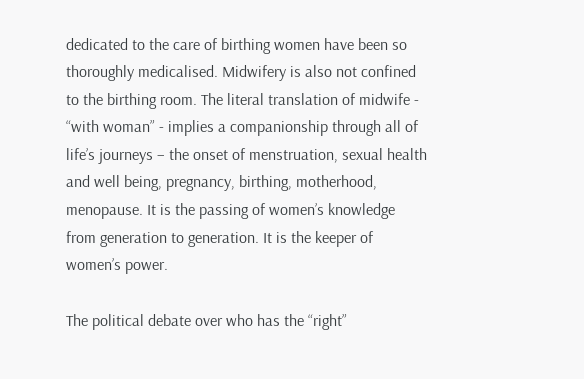dedicated to the care of birthing women have been so thoroughly medicalised. Midwifery is also not confined to the birthing room. The literal translation of midwife - “with woman” - implies a companionship through all of life’s journeys – the onset of menstruation, sexual health and well being, pregnancy, birthing, motherhood, menopause. It is the passing of women’s knowledge from generation to generation. It is the keeper of women’s power.

The political debate over who has the “right”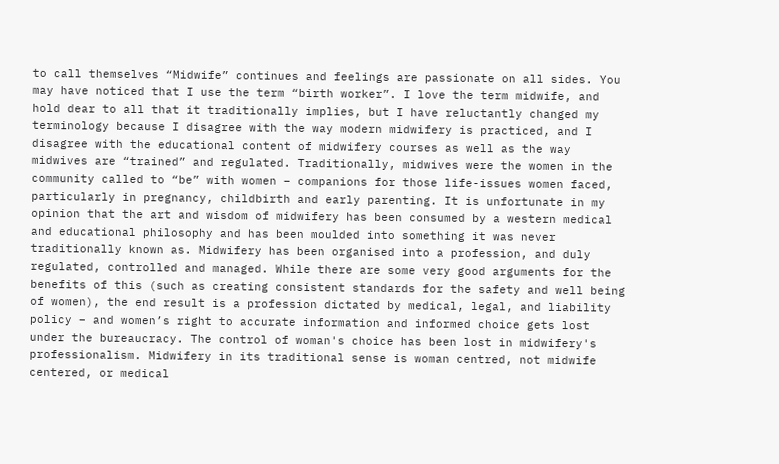to call themselves “Midwife” continues and feelings are passionate on all sides. You may have noticed that I use the term “birth worker”. I love the term midwife, and hold dear to all that it traditionally implies, but I have reluctantly changed my terminology because I disagree with the way modern midwifery is practiced, and I disagree with the educational content of midwifery courses as well as the way midwives are “trained” and regulated. Traditionally, midwives were the women in the community called to “be” with women – companions for those life-issues women faced, particularly in pregnancy, childbirth and early parenting. It is unfortunate in my opinion that the art and wisdom of midwifery has been consumed by a western medical and educational philosophy and has been moulded into something it was never traditionally known as. Midwifery has been organised into a profession, and duly regulated, controlled and managed. While there are some very good arguments for the benefits of this (such as creating consistent standards for the safety and well being of women), the end result is a profession dictated by medical, legal, and liability policy – and women’s right to accurate information and informed choice gets lost under the bureaucracy. The control of woman's choice has been lost in midwifery's professionalism. Midwifery in its traditional sense is woman centred, not midwife centered, or medical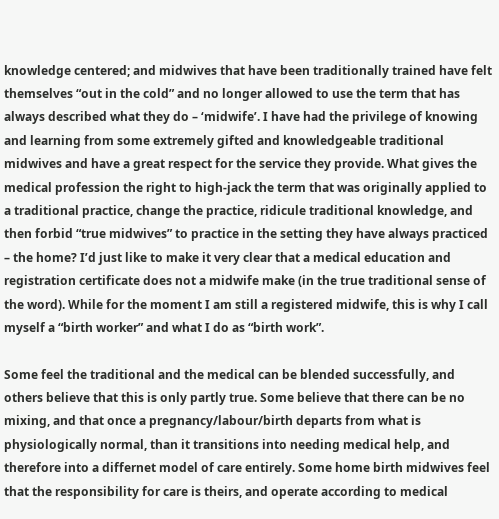knowledge centered; and midwives that have been traditionally trained have felt themselves “out in the cold” and no longer allowed to use the term that has always described what they do – ‘midwife’. I have had the privilege of knowing and learning from some extremely gifted and knowledgeable traditional midwives and have a great respect for the service they provide. What gives the medical profession the right to high-jack the term that was originally applied to a traditional practice, change the practice, ridicule traditional knowledge, and then forbid “true midwives” to practice in the setting they have always practiced – the home? I’d just like to make it very clear that a medical education and registration certificate does not a midwife make (in the true traditional sense of the word). While for the moment I am still a registered midwife, this is why I call myself a “birth worker” and what I do as “birth work”.

Some feel the traditional and the medical can be blended successfully, and others believe that this is only partly true. Some believe that there can be no mixing, and that once a pregnancy/labour/birth departs from what is physiologically normal, than it transitions into needing medical help, and therefore into a differnet model of care entirely. Some home birth midwives feel that the responsibility for care is theirs, and operate according to medical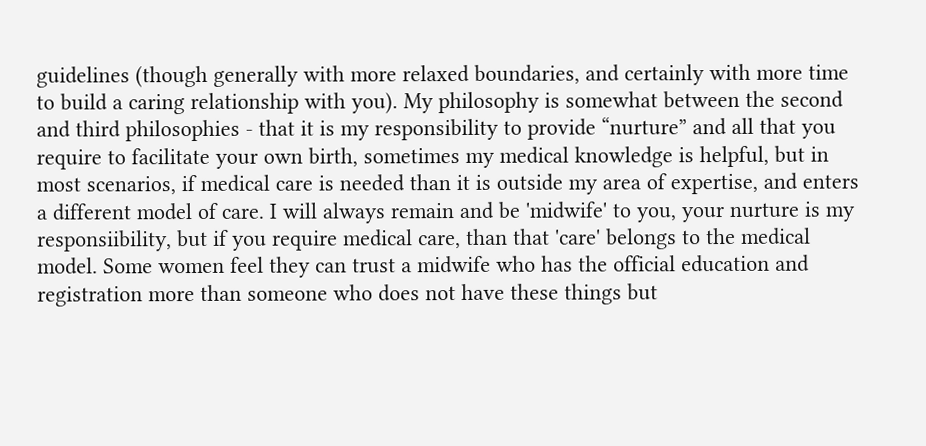guidelines (though generally with more relaxed boundaries, and certainly with more time to build a caring relationship with you). My philosophy is somewhat between the second and third philosophies - that it is my responsibility to provide “nurture” and all that you require to facilitate your own birth, sometimes my medical knowledge is helpful, but in most scenarios, if medical care is needed than it is outside my area of expertise, and enters a different model of care. I will always remain and be 'midwife' to you, your nurture is my responsiibility, but if you require medical care, than that 'care' belongs to the medical model. Some women feel they can trust a midwife who has the official education and registration more than someone who does not have these things but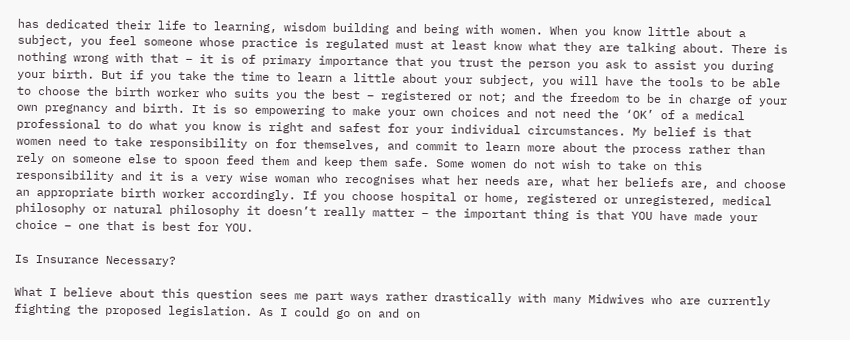has dedicated their life to learning, wisdom building and being with women. When you know little about a subject, you feel someone whose practice is regulated must at least know what they are talking about. There is nothing wrong with that – it is of primary importance that you trust the person you ask to assist you during your birth. But if you take the time to learn a little about your subject, you will have the tools to be able to choose the birth worker who suits you the best – registered or not; and the freedom to be in charge of your own pregnancy and birth. It is so empowering to make your own choices and not need the ‘OK’ of a medical professional to do what you know is right and safest for your individual circumstances. My belief is that women need to take responsibility on for themselves, and commit to learn more about the process rather than rely on someone else to spoon feed them and keep them safe. Some women do not wish to take on this responsibility and it is a very wise woman who recognises what her needs are, what her beliefs are, and choose an appropriate birth worker accordingly. If you choose hospital or home, registered or unregistered, medical philosophy or natural philosophy it doesn’t really matter – the important thing is that YOU have made your choice – one that is best for YOU.

Is Insurance Necessary?

What I believe about this question sees me part ways rather drastically with many Midwives who are currently fighting the proposed legislation. As I could go on and on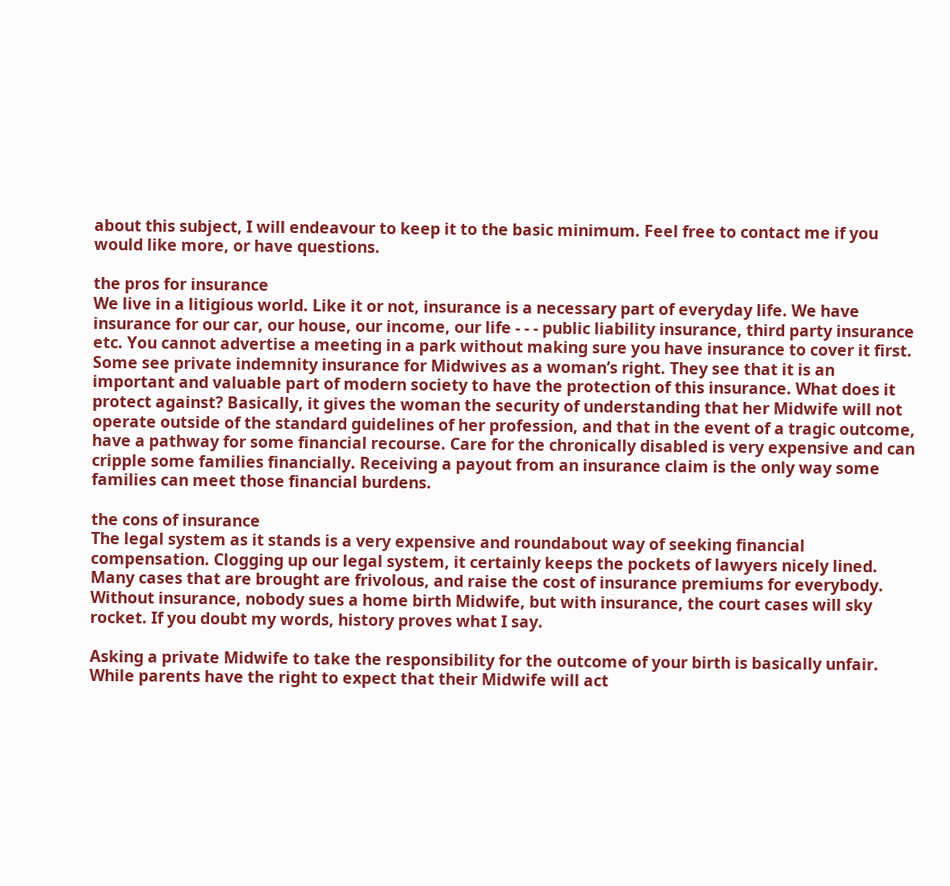about this subject, I will endeavour to keep it to the basic minimum. Feel free to contact me if you would like more, or have questions.

the pros for insurance
We live in a litigious world. Like it or not, insurance is a necessary part of everyday life. We have insurance for our car, our house, our income, our life - - - public liability insurance, third party insurance etc. You cannot advertise a meeting in a park without making sure you have insurance to cover it first. Some see private indemnity insurance for Midwives as a woman’s right. They see that it is an important and valuable part of modern society to have the protection of this insurance. What does it protect against? Basically, it gives the woman the security of understanding that her Midwife will not operate outside of the standard guidelines of her profession, and that in the event of a tragic outcome, have a pathway for some financial recourse. Care for the chronically disabled is very expensive and can cripple some families financially. Receiving a payout from an insurance claim is the only way some families can meet those financial burdens.

the cons of insurance
The legal system as it stands is a very expensive and roundabout way of seeking financial compensation. Clogging up our legal system, it certainly keeps the pockets of lawyers nicely lined. Many cases that are brought are frivolous, and raise the cost of insurance premiums for everybody. Without insurance, nobody sues a home birth Midwife, but with insurance, the court cases will sky rocket. If you doubt my words, history proves what I say.

Asking a private Midwife to take the responsibility for the outcome of your birth is basically unfair. While parents have the right to expect that their Midwife will act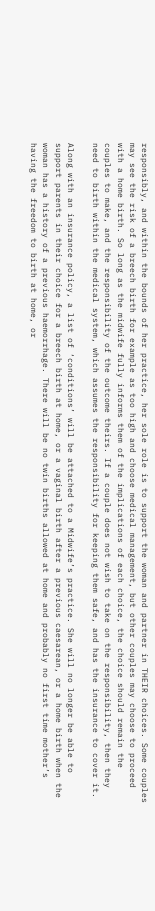responsibly, and within the bounds of her practice, her sole role is to support the woman and partner in THEIR choices. Some couples may see the risk of a breech birth for example as too high and choose medical management, but other couples may choose to proceed with a home birth. So long as the midwife fully informs them of the implications of each choice, the choice should remain the couples to make, and the responsibility of the outcome theirs. If a couple does not wish to take on the responsibility, then they need to birth within the medical system, which assumes the responsibility for keeping them safe, and has the insurance to cover it.

Along with an insurance policy, a list of ‘conditions’ will be attached to a Midwife’s practice. She will no longer be able to support parents in their choice for a breech birth at home, or a vaginal birth after a previous caesarean, or a home birth when the woman has a history of a previous haemorrhage. There will be no twin births allowed at home and probably no first time mother’s having the freedom to birth at home, or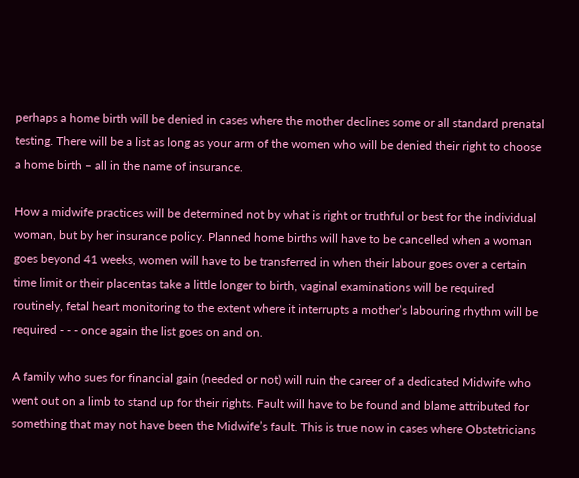perhaps a home birth will be denied in cases where the mother declines some or all standard prenatal testing. There will be a list as long as your arm of the women who will be denied their right to choose a home birth – all in the name of insurance.

How a midwife practices will be determined not by what is right or truthful or best for the individual woman, but by her insurance policy. Planned home births will have to be cancelled when a woman goes beyond 41 weeks, women will have to be transferred in when their labour goes over a certain time limit or their placentas take a little longer to birth, vaginal examinations will be required routinely, fetal heart monitoring to the extent where it interrupts a mother’s labouring rhythm will be required - - - once again the list goes on and on.

A family who sues for financial gain (needed or not) will ruin the career of a dedicated Midwife who went out on a limb to stand up for their rights. Fault will have to be found and blame attributed for something that may not have been the Midwife’s fault. This is true now in cases where Obstetricians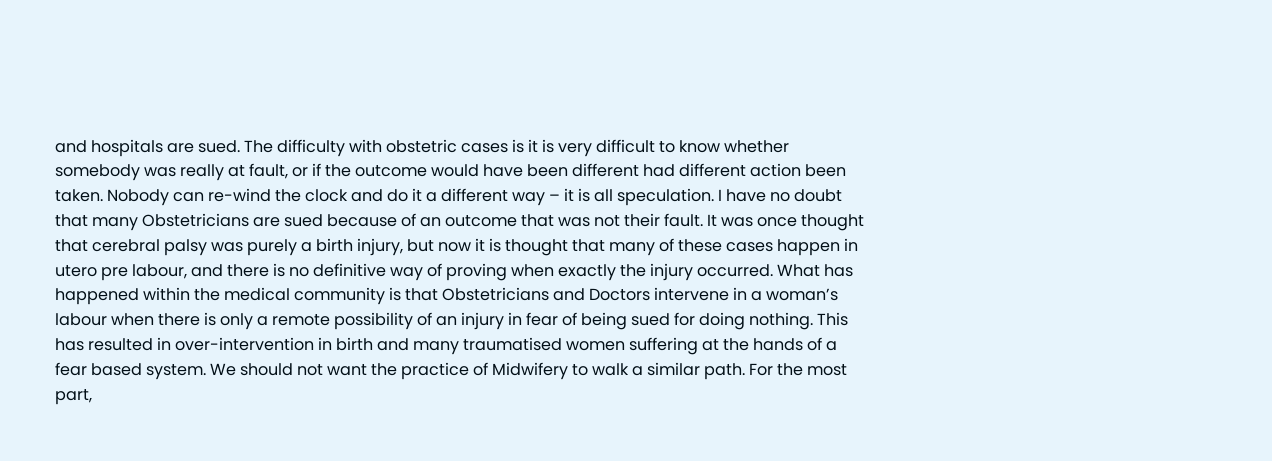and hospitals are sued. The difficulty with obstetric cases is it is very difficult to know whether somebody was really at fault, or if the outcome would have been different had different action been taken. Nobody can re-wind the clock and do it a different way – it is all speculation. I have no doubt that many Obstetricians are sued because of an outcome that was not their fault. It was once thought that cerebral palsy was purely a birth injury, but now it is thought that many of these cases happen in utero pre labour, and there is no definitive way of proving when exactly the injury occurred. What has happened within the medical community is that Obstetricians and Doctors intervene in a woman’s labour when there is only a remote possibility of an injury in fear of being sued for doing nothing. This has resulted in over-intervention in birth and many traumatised women suffering at the hands of a fear based system. We should not want the practice of Midwifery to walk a similar path. For the most part,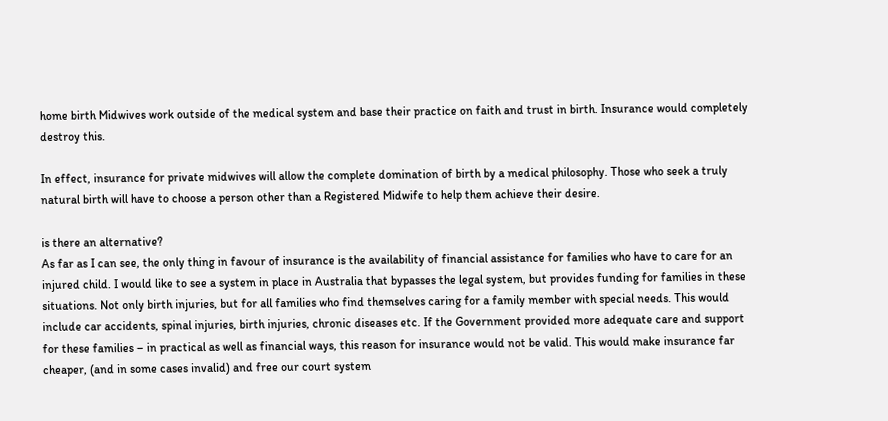home birth Midwives work outside of the medical system and base their practice on faith and trust in birth. Insurance would completely destroy this.

In effect, insurance for private midwives will allow the complete domination of birth by a medical philosophy. Those who seek a truly natural birth will have to choose a person other than a Registered Midwife to help them achieve their desire.

is there an alternative?
As far as I can see, the only thing in favour of insurance is the availability of financial assistance for families who have to care for an injured child. I would like to see a system in place in Australia that bypasses the legal system, but provides funding for families in these situations. Not only birth injuries, but for all families who find themselves caring for a family member with special needs. This would include car accidents, spinal injuries, birth injuries, chronic diseases etc. If the Government provided more adequate care and support for these families – in practical as well as financial ways, this reason for insurance would not be valid. This would make insurance far cheaper, (and in some cases invalid) and free our court system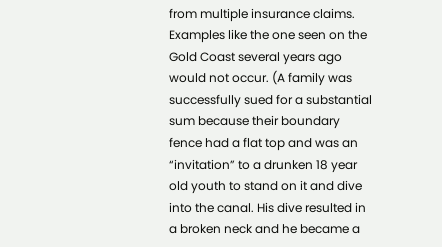from multiple insurance claims. Examples like the one seen on the Gold Coast several years ago would not occur. (A family was successfully sued for a substantial sum because their boundary fence had a flat top and was an “invitation” to a drunken 18 year old youth to stand on it and dive into the canal. His dive resulted in a broken neck and he became a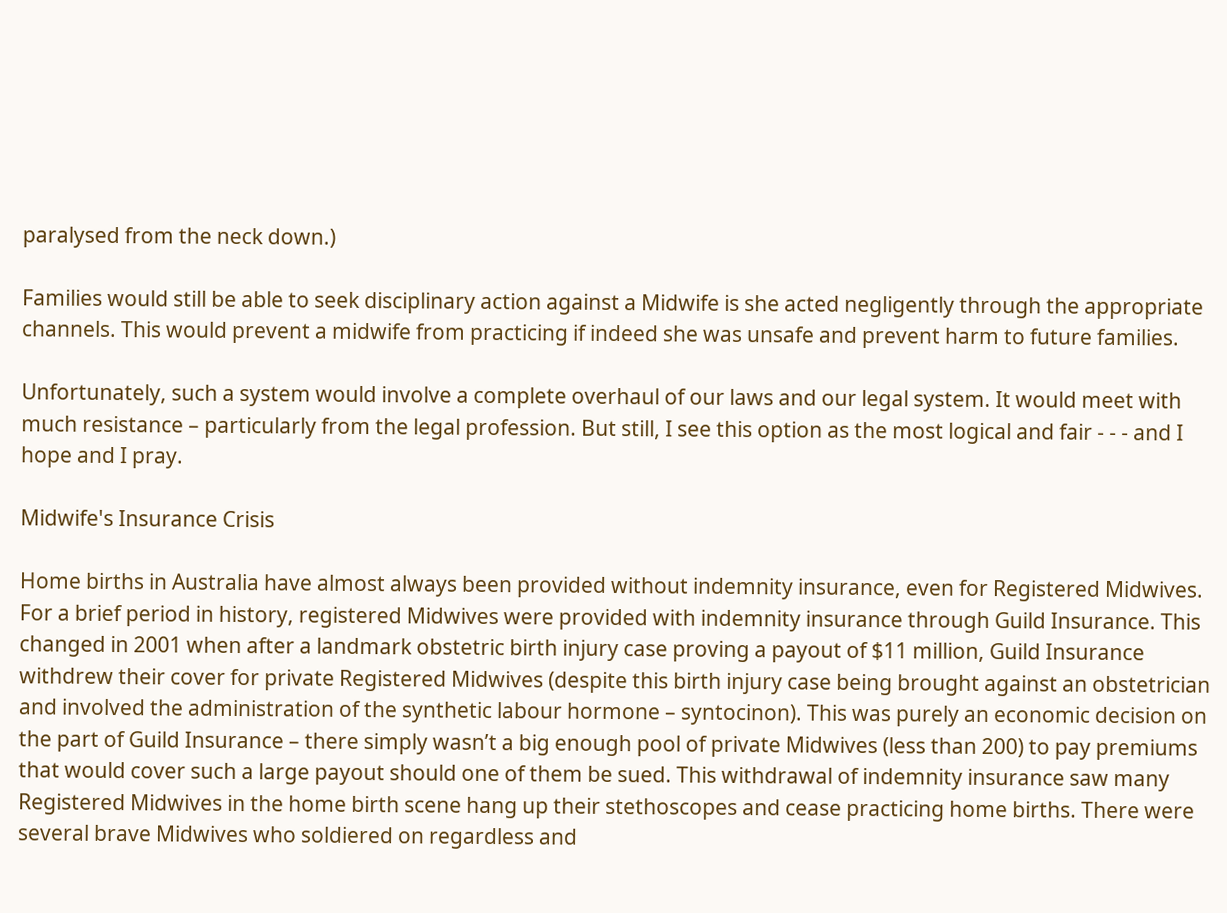paralysed from the neck down.)

Families would still be able to seek disciplinary action against a Midwife is she acted negligently through the appropriate channels. This would prevent a midwife from practicing if indeed she was unsafe and prevent harm to future families.

Unfortunately, such a system would involve a complete overhaul of our laws and our legal system. It would meet with much resistance – particularly from the legal profession. But still, I see this option as the most logical and fair - - - and I hope and I pray.

Midwife's Insurance Crisis

Home births in Australia have almost always been provided without indemnity insurance, even for Registered Midwives. For a brief period in history, registered Midwives were provided with indemnity insurance through Guild Insurance. This changed in 2001 when after a landmark obstetric birth injury case proving a payout of $11 million, Guild Insurance withdrew their cover for private Registered Midwives (despite this birth injury case being brought against an obstetrician and involved the administration of the synthetic labour hormone – syntocinon). This was purely an economic decision on the part of Guild Insurance – there simply wasn’t a big enough pool of private Midwives (less than 200) to pay premiums that would cover such a large payout should one of them be sued. This withdrawal of indemnity insurance saw many Registered Midwives in the home birth scene hang up their stethoscopes and cease practicing home births. There were several brave Midwives who soldiered on regardless and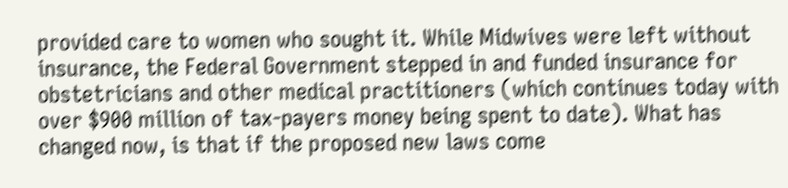provided care to women who sought it. While Midwives were left without insurance, the Federal Government stepped in and funded insurance for obstetricians and other medical practitioners (which continues today with over $900 million of tax-payers money being spent to date). What has changed now, is that if the proposed new laws come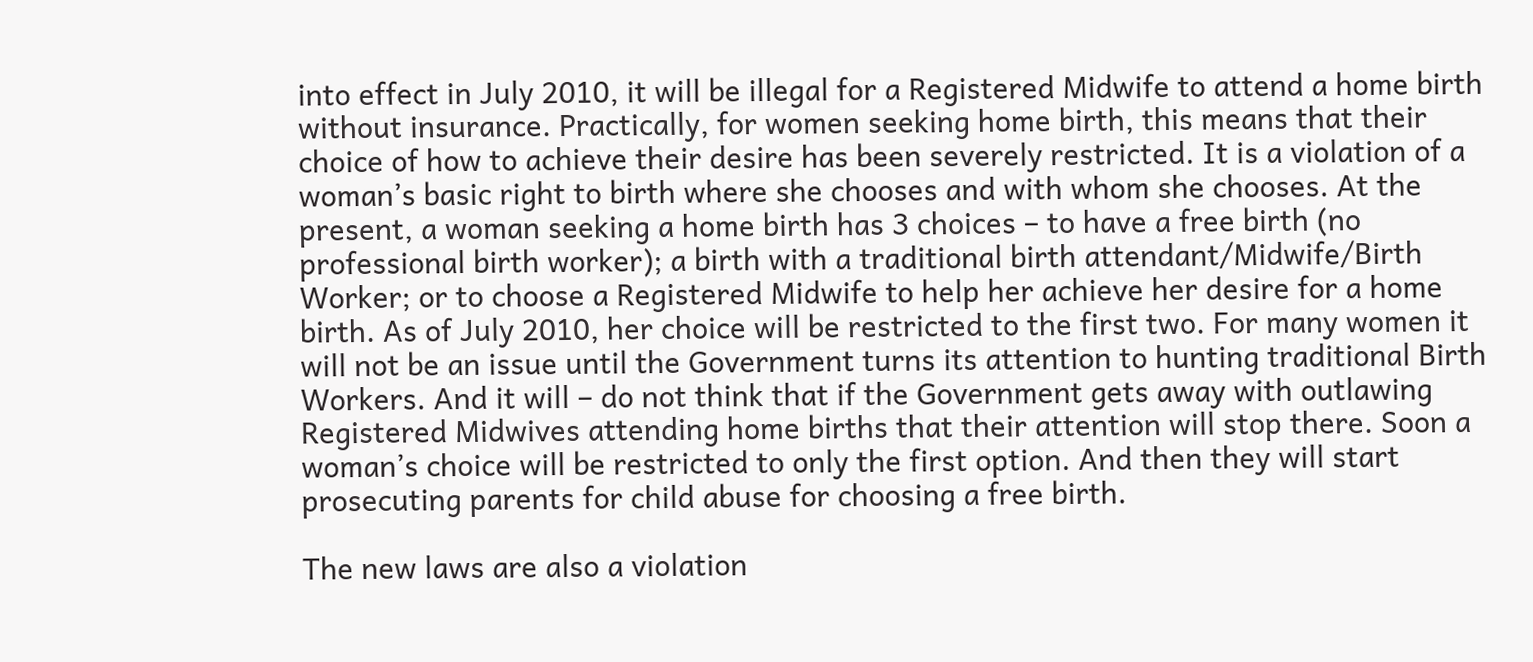into effect in July 2010, it will be illegal for a Registered Midwife to attend a home birth without insurance. Practically, for women seeking home birth, this means that their choice of how to achieve their desire has been severely restricted. It is a violation of a woman’s basic right to birth where she chooses and with whom she chooses. At the present, a woman seeking a home birth has 3 choices – to have a free birth (no professional birth worker); a birth with a traditional birth attendant/Midwife/Birth Worker; or to choose a Registered Midwife to help her achieve her desire for a home birth. As of July 2010, her choice will be restricted to the first two. For many women it will not be an issue until the Government turns its attention to hunting traditional Birth Workers. And it will – do not think that if the Government gets away with outlawing Registered Midwives attending home births that their attention will stop there. Soon a woman’s choice will be restricted to only the first option. And then they will start prosecuting parents for child abuse for choosing a free birth.

The new laws are also a violation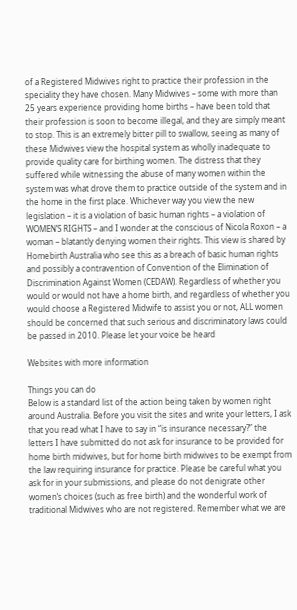of a Registered Midwives right to practice their profession in the speciality they have chosen. Many Midwives – some with more than 25 years experience providing home births – have been told that their profession is soon to become illegal, and they are simply meant to stop. This is an extremely bitter pill to swallow, seeing as many of these Midwives view the hospital system as wholly inadequate to provide quality care for birthing women. The distress that they suffered while witnessing the abuse of many women within the system was what drove them to practice outside of the system and in the home in the first place. Whichever way you view the new legislation – it is a violation of basic human rights – a violation of WOMEN’S RIGHTS – and I wonder at the conscious of Nicola Roxon – a woman – blatantly denying women their rights. This view is shared by Homebirth Australia who see this as a breach of basic human rights and possibly a contravention of Convention of the Elimination of Discrimination Against Women (CEDAW). Regardless of whether you would or would not have a home birth, and regardless of whether you would choose a Registered Midwife to assist you or not, ALL women should be concerned that such serious and discriminatory laws could be passed in 2010. Please let your voice be heard

Websites with more information

Things you can do
Below is a standard list of the action being taken by women right around Australia. Before you visit the sites and write your letters, I ask that you read what I have to say in “is insurance necessary?” the letters I have submitted do not ask for insurance to be provided for home birth midwives, but for home birth midwives to be exempt from the law requiring insurance for practice. Please be careful what you ask for in your submissions, and please do not denigrate other women’s choices (such as free birth) and the wonderful work of traditional Midwives who are not registered. Remember what we are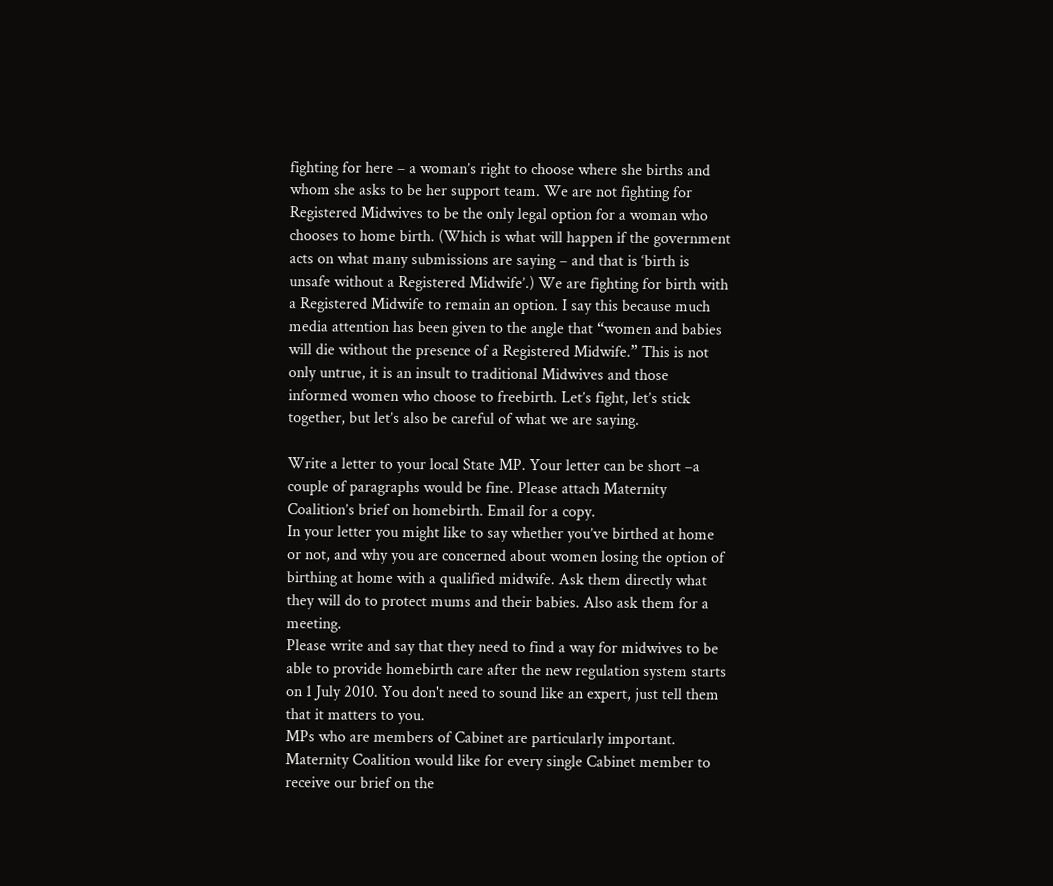fighting for here – a woman’s right to choose where she births and whom she asks to be her support team. We are not fighting for Registered Midwives to be the only legal option for a woman who chooses to home birth. (Which is what will happen if the government acts on what many submissions are saying – and that is ‘birth is unsafe without a Registered Midwife’.) We are fighting for birth with a Registered Midwife to remain an option. I say this because much media attention has been given to the angle that “women and babies will die without the presence of a Registered Midwife.” This is not only untrue, it is an insult to traditional Midwives and those informed women who choose to freebirth. Let’s fight, let’s stick together, but let’s also be careful of what we are saying.

Write a letter to your local State MP. Your letter can be short –a couple of paragraphs would be fine. Please attach Maternity Coalition’s brief on homebirth. Email for a copy.
In your letter you might like to say whether you’ve birthed at home or not, and why you are concerned about women losing the option of birthing at home with a qualified midwife. Ask them directly what they will do to protect mums and their babies. Also ask them for a meeting.
Please write and say that they need to find a way for midwives to be able to provide homebirth care after the new regulation system starts on 1 July 2010. You don't need to sound like an expert, just tell them that it matters to you.
MPs who are members of Cabinet are particularly important. Maternity Coalition would like for every single Cabinet member to receive our brief on the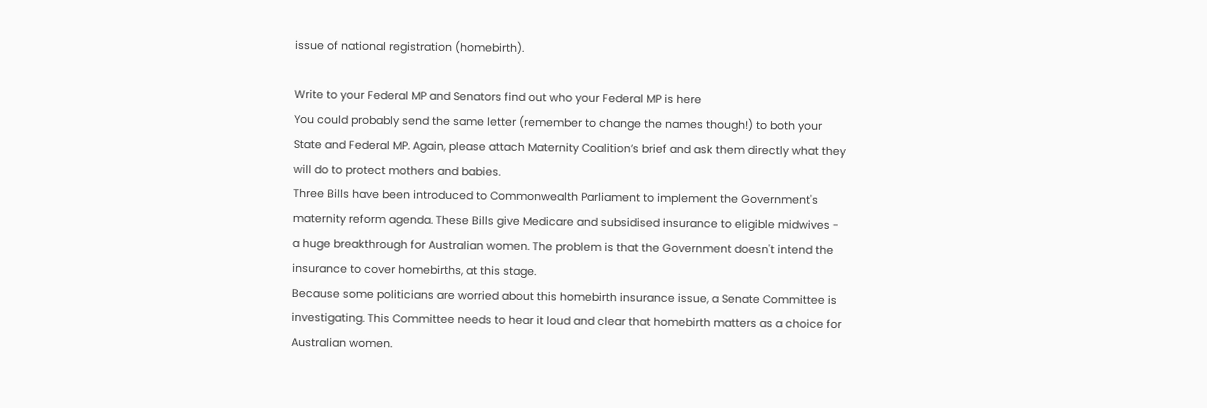issue of national registration (homebirth).

Write to your Federal MP and Senators find out who your Federal MP is here
You could probably send the same letter (remember to change the names though!) to both your State and Federal MP. Again, please attach Maternity Coalition’s brief and ask them directly what they will do to protect mothers and babies.
Three Bills have been introduced to Commonwealth Parliament to implement the Government's maternity reform agenda. These Bills give Medicare and subsidised insurance to eligible midwives - a huge breakthrough for Australian women. The problem is that the Government doesn't intend the insurance to cover homebirths, at this stage.
Because some politicians are worried about this homebirth insurance issue, a Senate Committee is investigating. This Committee needs to hear it loud and clear that homebirth matters as a choice for Australian women.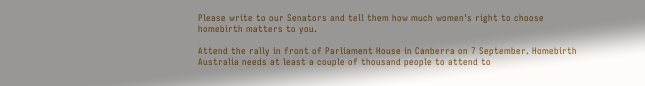Please write to our Senators and tell them how much women's right to choose homebirth matters to you.

Attend the rally in front of Parliament House in Canberra on 7 September. Homebirth Australia needs at least a couple of thousand people to attend to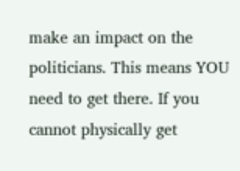make an impact on the politicians. This means YOU need to get there. If you cannot physically get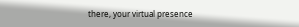there, your virtual presence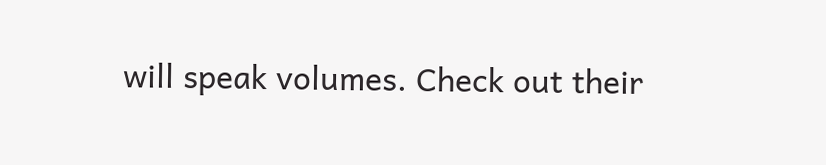will speak volumes. Check out their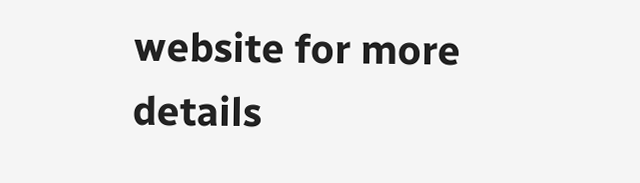website for more details